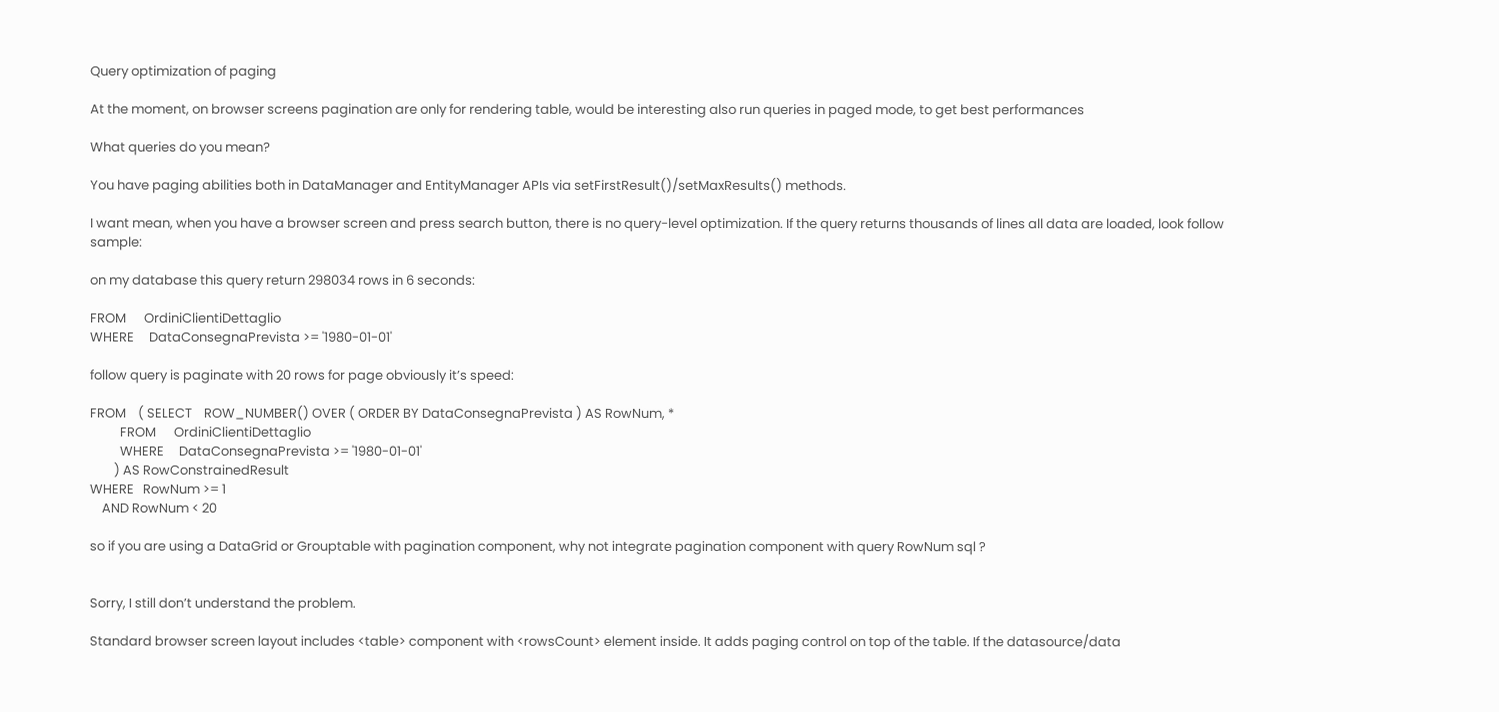Query optimization of paging

At the moment, on browser screens pagination are only for rendering table, would be interesting also run queries in paged mode, to get best performances

What queries do you mean?

You have paging abilities both in DataManager and EntityManager APIs via setFirstResult()/setMaxResults() methods.

I want mean, when you have a browser screen and press search button, there is no query-level optimization. If the query returns thousands of lines all data are loaded, look follow sample:

on my database this query return 298034 rows in 6 seconds:

FROM      OrdiniClientiDettaglio
WHERE     DataConsegnaPrevista >= '1980-01-01'

follow query is paginate with 20 rows for page obviously it’s speed:

FROM    ( SELECT    ROW_NUMBER() OVER ( ORDER BY DataConsegnaPrevista ) AS RowNum, *
          FROM      OrdiniClientiDettaglio
          WHERE     DataConsegnaPrevista >= '1980-01-01'
        ) AS RowConstrainedResult
WHERE   RowNum >= 1
    AND RowNum < 20

so if you are using a DataGrid or Grouptable with pagination component, why not integrate pagination component with query RowNum sql ?


Sorry, I still don’t understand the problem.

Standard browser screen layout includes <table> component with <rowsCount> element inside. It adds paging control on top of the table. If the datasource/data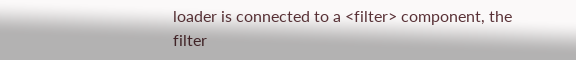loader is connected to a <filter> component, the filter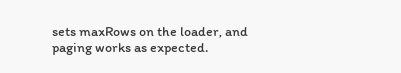sets maxRows on the loader, and paging works as expected.